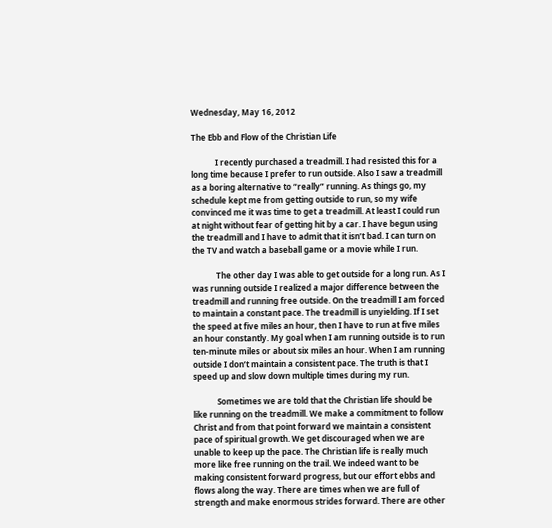Wednesday, May 16, 2012

The Ebb and Flow of the Christian Life

            I recently purchased a treadmill. I had resisted this for a long time because I prefer to run outside. Also I saw a treadmill as a boring alternative to “really” running. As things go, my schedule kept me from getting outside to run, so my wife convinced me it was time to get a treadmill. At least I could run at night without fear of getting hit by a car. I have begun using the treadmill and I have to admit that it isn’t bad. I can turn on the TV and watch a baseball game or a movie while I run.

            The other day I was able to get outside for a long run. As I was running outside I realized a major difference between the treadmill and running free outside. On the treadmill I am forced to maintain a constant pace. The treadmill is unyielding. If I set the speed at five miles an hour, then I have to run at five miles an hour constantly. My goal when I am running outside is to run ten-minute miles or about six miles an hour. When I am running outside I don’t maintain a consistent pace. The truth is that I speed up and slow down multiple times during my run.

            Sometimes we are told that the Christian life should be like running on the treadmill. We make a commitment to follow Christ and from that point forward we maintain a consistent pace of spiritual growth. We get discouraged when we are unable to keep up the pace. The Christian life is really much more like free running on the trail. We indeed want to be making consistent forward progress, but our effort ebbs and flows along the way. There are times when we are full of strength and make enormous strides forward. There are other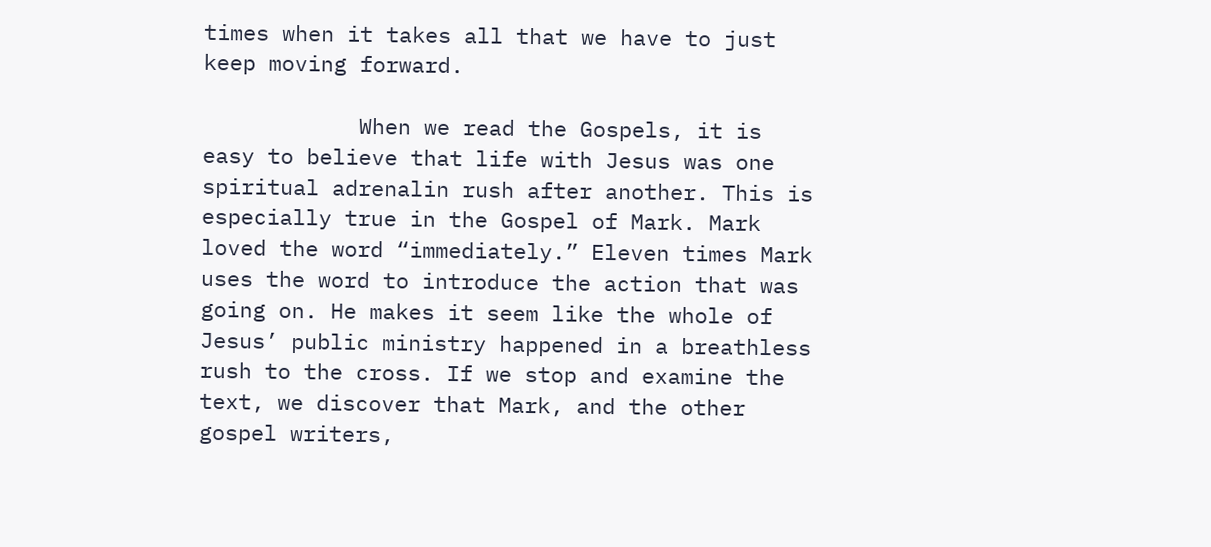times when it takes all that we have to just keep moving forward.

            When we read the Gospels, it is easy to believe that life with Jesus was one spiritual adrenalin rush after another. This is especially true in the Gospel of Mark. Mark loved the word “immediately.” Eleven times Mark uses the word to introduce the action that was going on. He makes it seem like the whole of Jesus’ public ministry happened in a breathless rush to the cross. If we stop and examine the text, we discover that Mark, and the other gospel writers,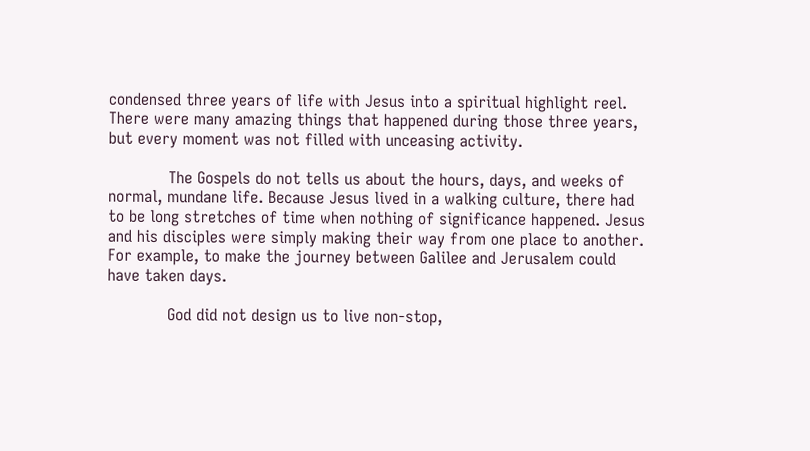condensed three years of life with Jesus into a spiritual highlight reel. There were many amazing things that happened during those three years, but every moment was not filled with unceasing activity.

            The Gospels do not tells us about the hours, days, and weeks of normal, mundane life. Because Jesus lived in a walking culture, there had to be long stretches of time when nothing of significance happened. Jesus and his disciples were simply making their way from one place to another. For example, to make the journey between Galilee and Jerusalem could have taken days.

            God did not design us to live non-stop,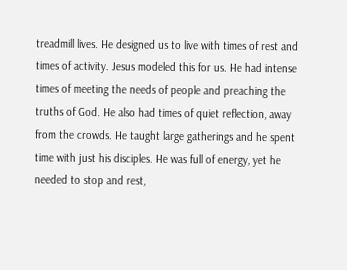treadmill lives. He designed us to live with times of rest and times of activity. Jesus modeled this for us. He had intense times of meeting the needs of people and preaching the truths of God. He also had times of quiet reflection, away from the crowds. He taught large gatherings and he spent time with just his disciples. He was full of energy, yet he needed to stop and rest,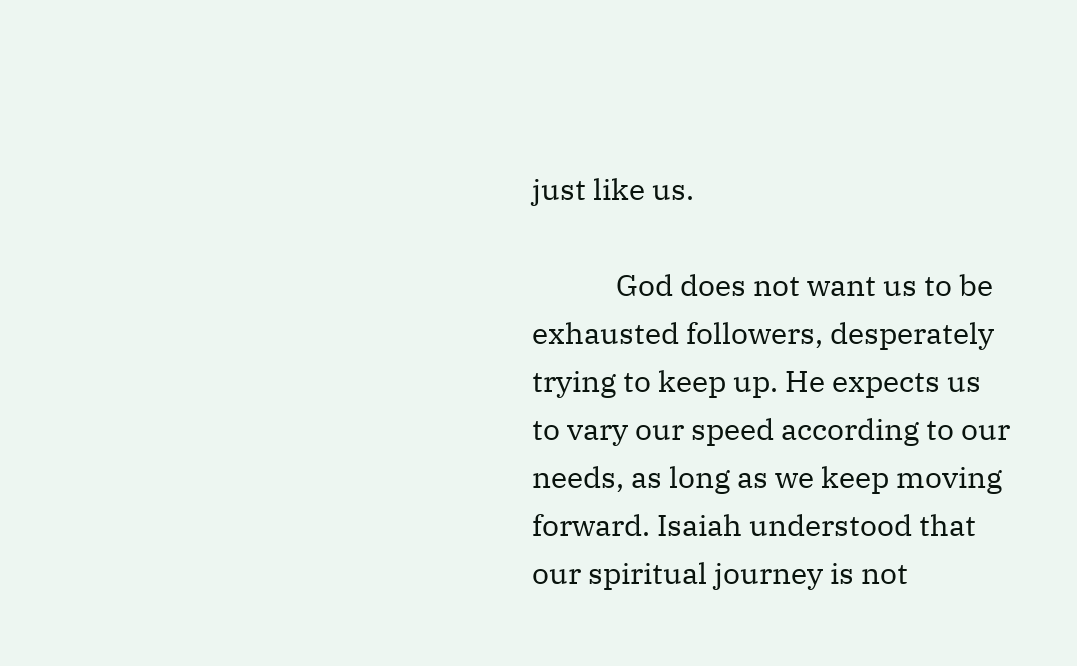just like us.

            God does not want us to be exhausted followers, desperately trying to keep up. He expects us to vary our speed according to our needs, as long as we keep moving forward. Isaiah understood that our spiritual journey is not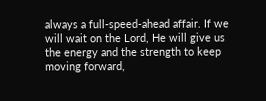always a full-speed-ahead affair. If we will wait on the Lord, He will give us the energy and the strength to keep moving forward,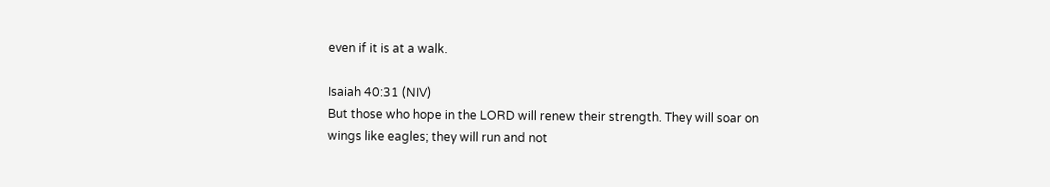even if it is at a walk.

Isaiah 40:31 (NIV)
But those who hope in the LORD will renew their strength. They will soar on wings like eagles; they will run and not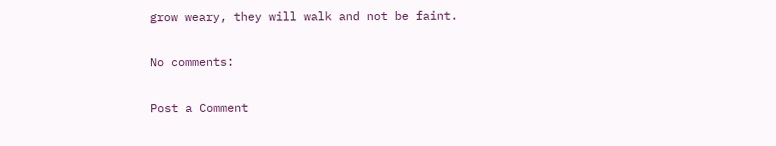grow weary, they will walk and not be faint.

No comments:

Post a Comment